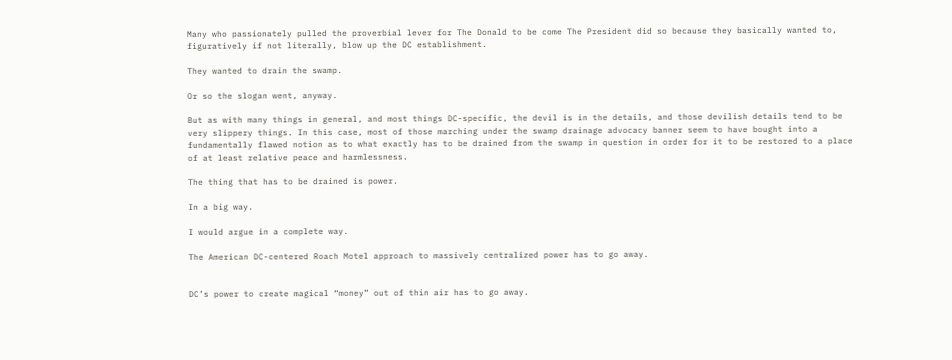Many who passionately pulled the proverbial lever for The Donald to be come The President did so because they basically wanted to, figuratively if not literally, blow up the DC establishment.

They wanted to drain the swamp.

Or so the slogan went, anyway.

But as with many things in general, and most things DC-specific, the devil is in the details, and those devilish details tend to be very slippery things. In this case, most of those marching under the swamp drainage advocacy banner seem to have bought into a fundamentally flawed notion as to what exactly has to be drained from the swamp in question in order for it to be restored to a place of at least relative peace and harmlessness.

The thing that has to be drained is power.

In a big way.

I would argue in a complete way.

The American DC-centered Roach Motel approach to massively centralized power has to go away.


DC’s power to create magical “money” out of thin air has to go away.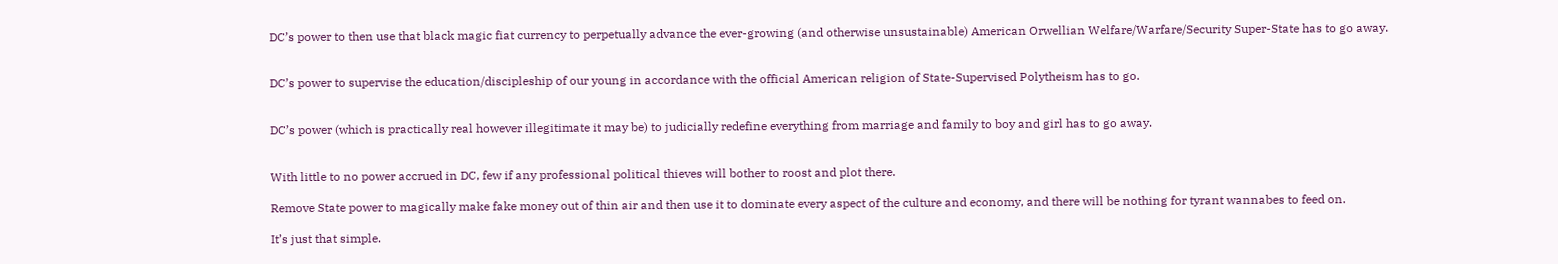DC’s power to then use that black magic fiat currency to perpetually advance the ever-growing (and otherwise unsustainable) American Orwellian Welfare/Warfare/Security Super-State has to go away.


DC’s power to supervise the education/discipleship of our young in accordance with the official American religion of State-Supervised Polytheism has to go.


DC’s power (which is practically real however illegitimate it may be) to judicially redefine everything from marriage and family to boy and girl has to go away.


With little to no power accrued in DC, few if any professional political thieves will bother to roost and plot there.

Remove State power to magically make fake money out of thin air and then use it to dominate every aspect of the culture and economy, and there will be nothing for tyrant wannabes to feed on.

It’s just that simple.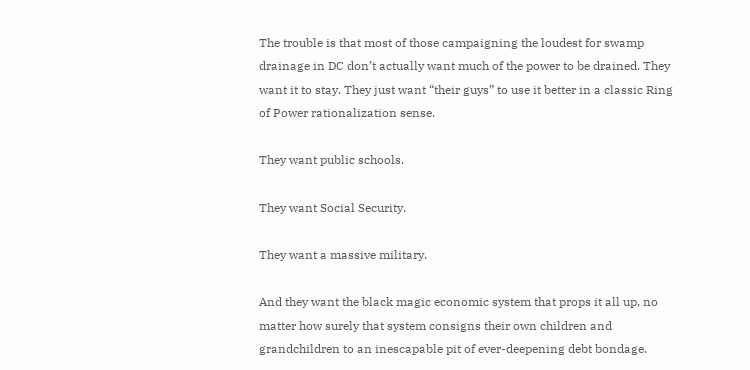The trouble is that most of those campaigning the loudest for swamp drainage in DC don’t actually want much of the power to be drained. They want it to stay. They just want “their guys” to use it better in a classic Ring of Power rationalization sense.

They want public schools.

They want Social Security.

They want a massive military.

And they want the black magic economic system that props it all up, no matter how surely that system consigns their own children and grandchildren to an inescapable pit of ever-deepening debt bondage.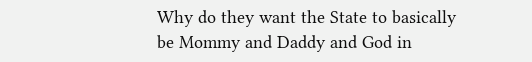Why do they want the State to basically be Mommy and Daddy and God in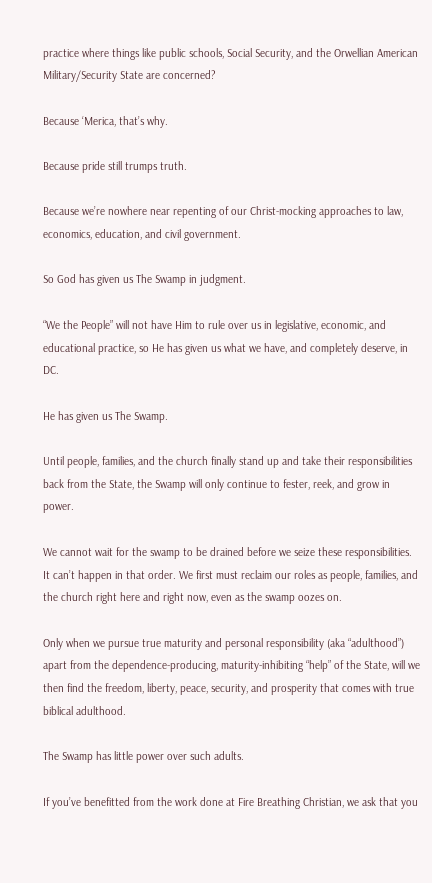practice where things like public schools, Social Security, and the Orwellian American Military/Security State are concerned?

Because ‘Merica, that’s why.

Because pride still trumps truth.

Because we’re nowhere near repenting of our Christ-mocking approaches to law, economics, education, and civil government.

So God has given us The Swamp in judgment.

“We the People” will not have Him to rule over us in legislative, economic, and educational practice, so He has given us what we have, and completely deserve, in DC.

He has given us The Swamp.

Until people, families, and the church finally stand up and take their responsibilities back from the State, the Swamp will only continue to fester, reek, and grow in power.

We cannot wait for the swamp to be drained before we seize these responsibilities. It can’t happen in that order. We first must reclaim our roles as people, families, and the church right here and right now, even as the swamp oozes on.

Only when we pursue true maturity and personal responsibility (aka “adulthood”) apart from the dependence-producing, maturity-inhibiting “help” of the State, will we then find the freedom, liberty, peace, security, and prosperity that comes with true biblical adulthood.

The Swamp has little power over such adults.

If you’ve benefitted from the work done at Fire Breathing Christian, we ask that you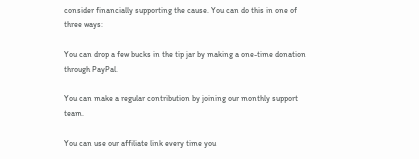consider financially supporting the cause. You can do this in one of three ways:

You can drop a few bucks in the tip jar by making a one-time donation through PayPal.

You can make a regular contribution by joining our monthly support team.

You can use our affiliate link every time you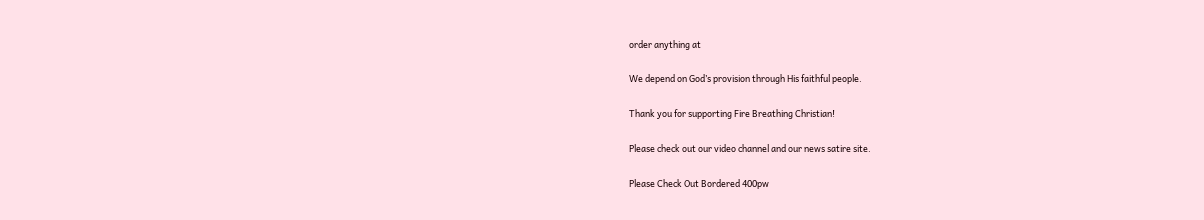order anything at

We depend on God’s provision through His faithful people.

Thank you for supporting Fire Breathing Christian!

Please check out our video channel and our news satire site.

Please Check Out Bordered 400pw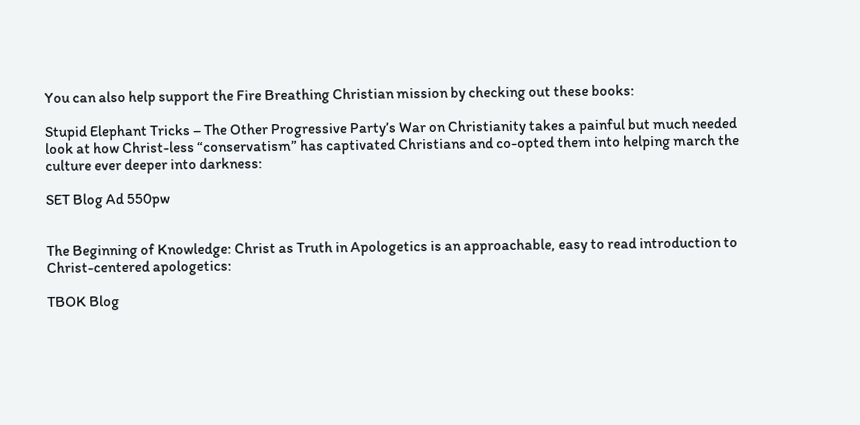You can also help support the Fire Breathing Christian mission by checking out these books:

Stupid Elephant Tricks – The Other Progressive Party’s War on Christianity takes a painful but much needed look at how Christ-less “conservatism” has captivated Christians and co-opted them into helping march the culture ever deeper into darkness:

SET Blog Ad 550pw


The Beginning of Knowledge: Christ as Truth in Apologetics is an approachable, easy to read introduction to Christ-centered apologetics:

TBOK Blog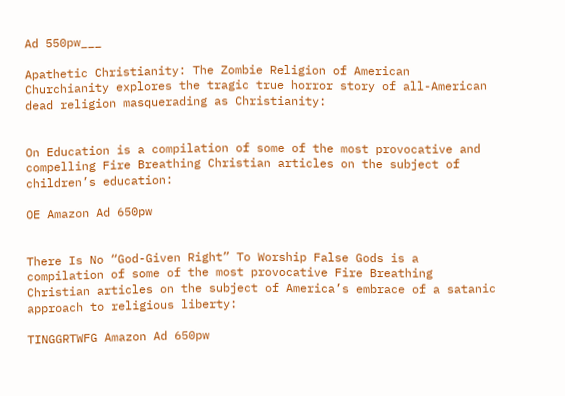Ad 550pw___

Apathetic Christianity: The Zombie Religion of American Churchianity explores the tragic true horror story of all-American dead religion masquerading as Christianity:


On Education is a compilation of some of the most provocative and compelling Fire Breathing Christian articles on the subject of children’s education:

OE Amazon Ad 650pw


There Is No “God-Given Right” To Worship False Gods is a compilation of some of the most provocative Fire Breathing Christian articles on the subject of America’s embrace of a satanic approach to religious liberty:

TINGGRTWFG Amazon Ad 650pw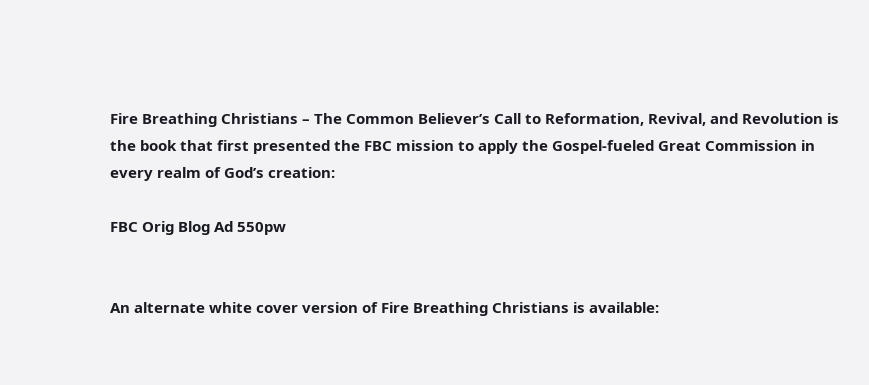Fire Breathing Christians – The Common Believer’s Call to Reformation, Revival, and Revolution is the book that first presented the FBC mission to apply the Gospel-fueled Great Commission in every realm of God’s creation:

FBC Orig Blog Ad 550pw


An alternate white cover version of Fire Breathing Christians is available: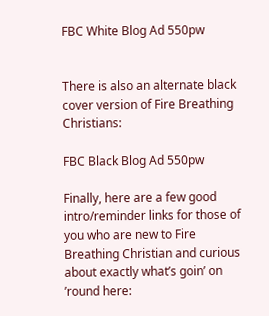FBC White Blog Ad 550pw


There is also an alternate black cover version of Fire Breathing Christians:

FBC Black Blog Ad 550pw

Finally, here are a few good intro/reminder links for those of you who are new to Fire Breathing Christian and curious about exactly what’s goin’ on ’round here: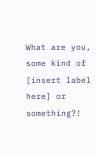What are you, some kind of [insert label here] or something?!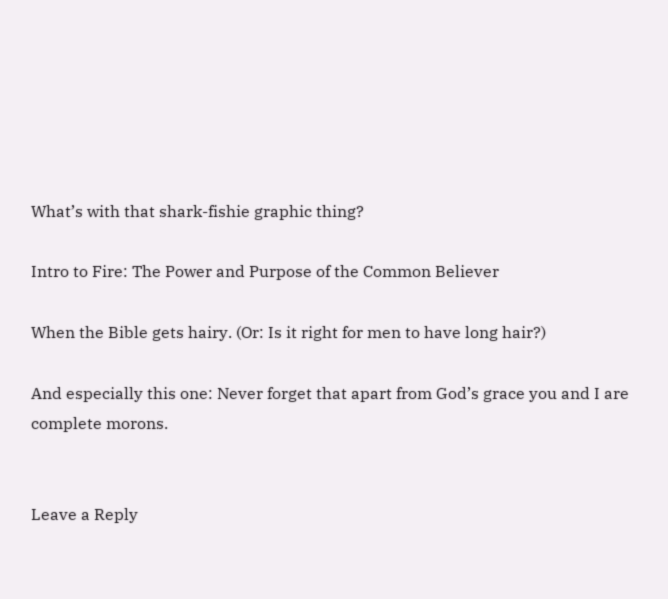What’s with that shark-fishie graphic thing?

Intro to Fire: The Power and Purpose of the Common Believer

When the Bible gets hairy. (Or: Is it right for men to have long hair?)

And especially this one: Never forget that apart from God’s grace you and I are complete morons.


Leave a Reply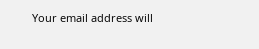Your email address will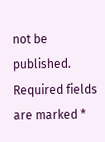not be published. Required fields are marked *